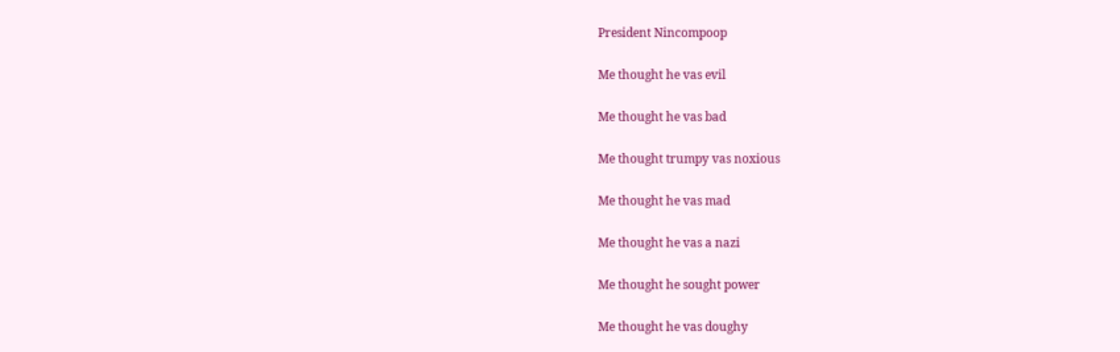President Nincompoop

Me thought he vas evil

Me thought he vas bad

Me thought trumpy vas noxious

Me thought he vas mad

Me thought he vas a nazi

Me thought he sought power

Me thought he vas doughy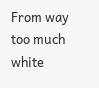From way too much white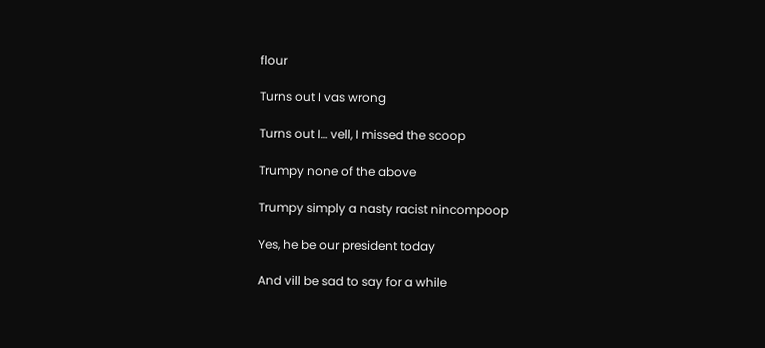flour

Turns out I vas wrong

Turns out I… vell, I missed the scoop

Trumpy none of the above

Trumpy simply a nasty racist nincompoop

Yes, he be our president today

And vill be sad to say for a while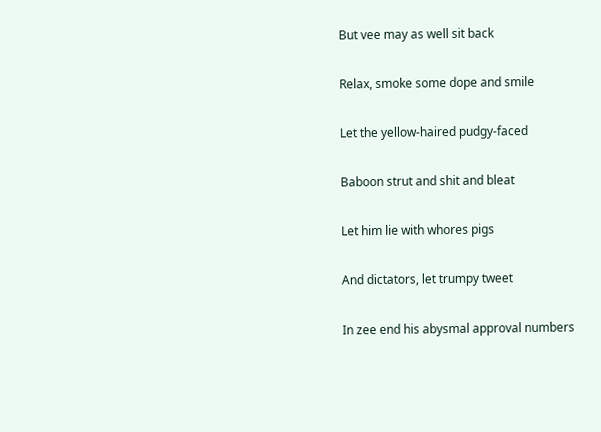But vee may as well sit back

Relax, smoke some dope and smile

Let the yellow-haired pudgy-faced

Baboon strut and shit and bleat

Let him lie with whores pigs

And dictators, let trumpy tweet

In zee end his abysmal approval numbers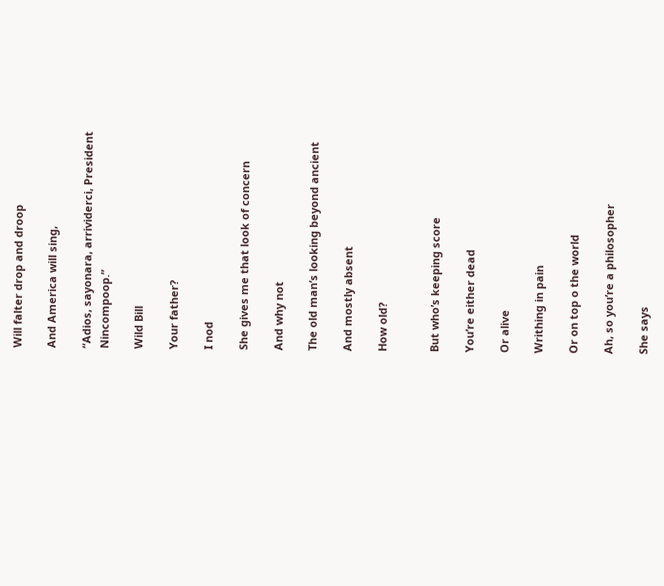Will falter drop and droop

And America will sing,

“Adios, sayonara, arrividerci, President Nincompoop.”

Wild Bill

Your father?

I nod

She gives me that look of concern

And why not

The old man’s looking beyond ancient

And mostly absent

How old?


But who’s keeping score

You’re either dead

Or alive

Writhing in pain

Or on top o the world

Ah, so you’re a philosopher

She says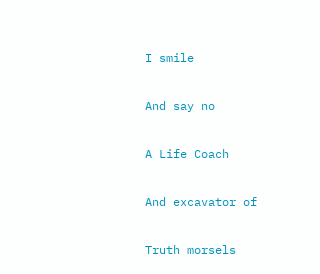I smile

And say no

A Life Coach

And excavator of

Truth morsels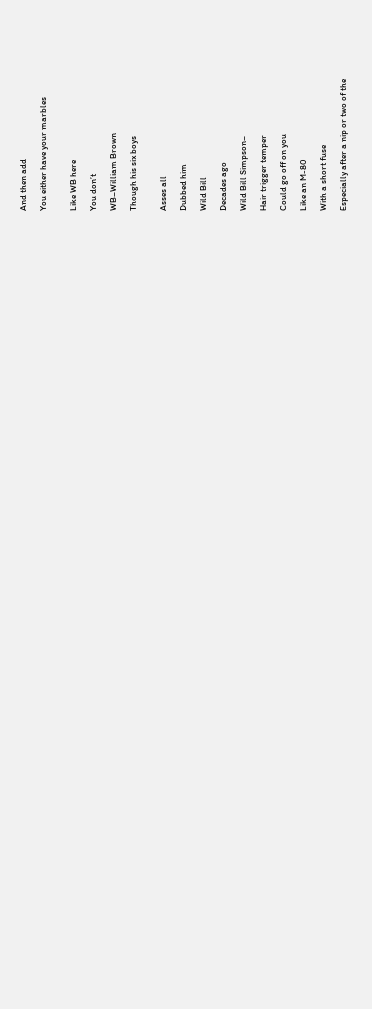And then add

You either have your marbles


Like WB here

You don’t

WB–William Brown

Though his six boys


Asses all

Dubbed him

Wild Bill

Decades ago

Wild Bill Simpson–

Hair trigger temper

Could go off on you

Like an M-80

With a short fuse

Especially after a nip or two of the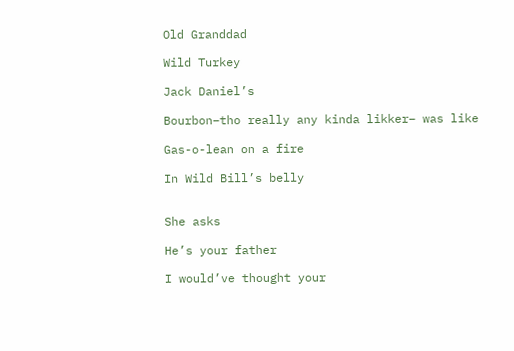Old Granddad

Wild Turkey

Jack Daniel’s

Bourbon–tho really any kinda likker– was like

Gas-o-lean on a fire

In Wild Bill’s belly


She asks

He’s your father

I would’ve thought your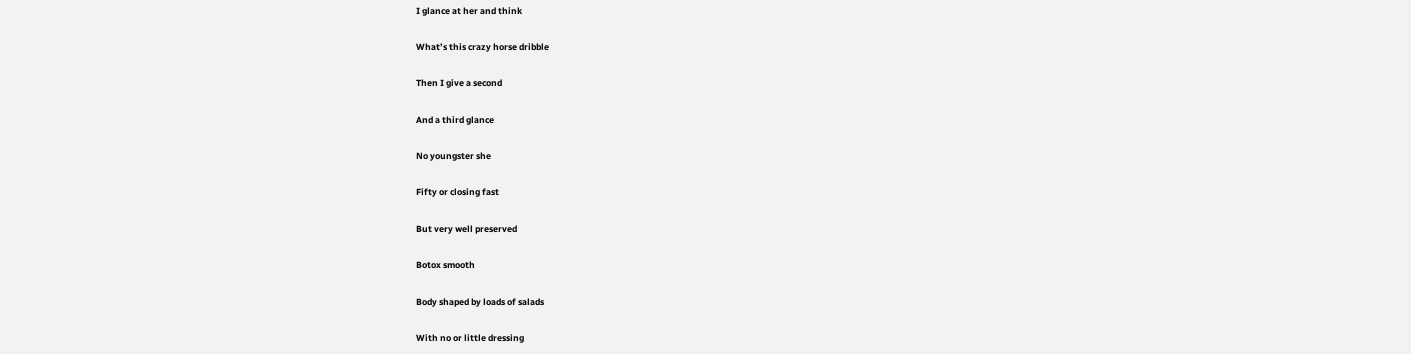I glance at her and think

What’s this crazy horse dribble

Then I give a second

And a third glance

No youngster she

Fifty or closing fast

But very well preserved

Botox smooth

Body shaped by loads of salads

With no or little dressing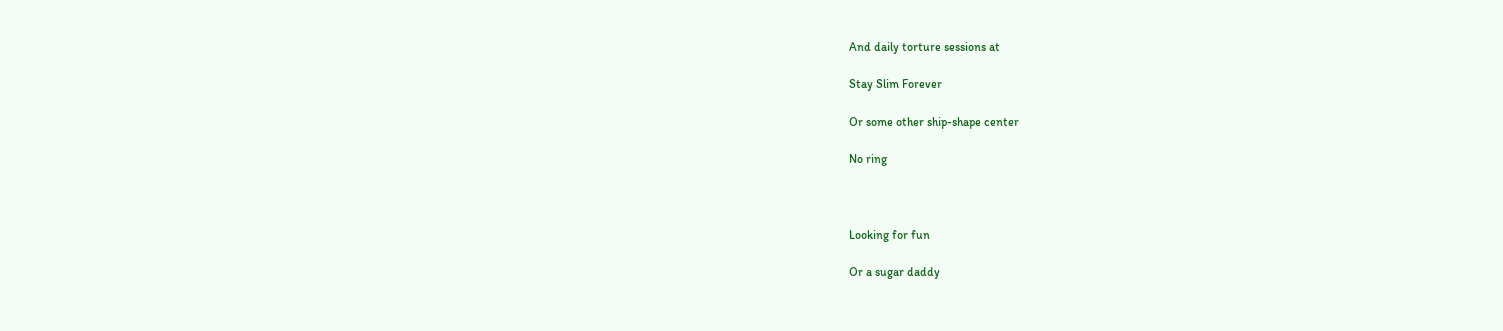And daily torture sessions at

Stay Slim Forever

Or some other ship-shape center

No ring



Looking for fun

Or a sugar daddy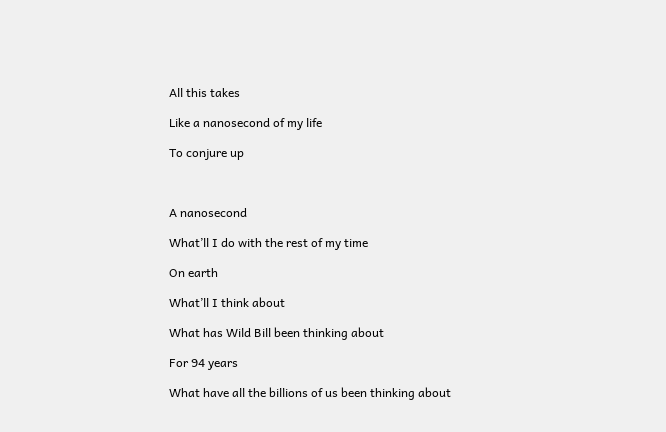All this takes

Like a nanosecond of my life

To conjure up



A nanosecond

What’ll I do with the rest of my time

On earth

What’ll I think about

What has Wild Bill been thinking about

For 94 years

What have all the billions of us been thinking about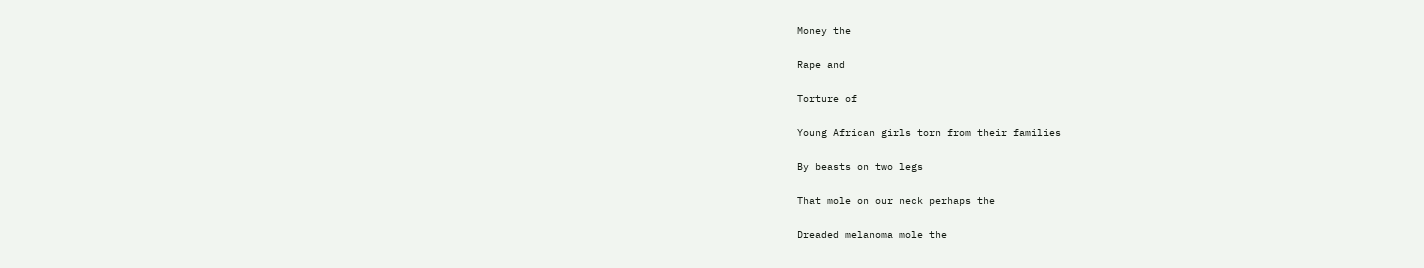Money the

Rape and

Torture of

Young African girls torn from their families

By beasts on two legs

That mole on our neck perhaps the

Dreaded melanoma mole the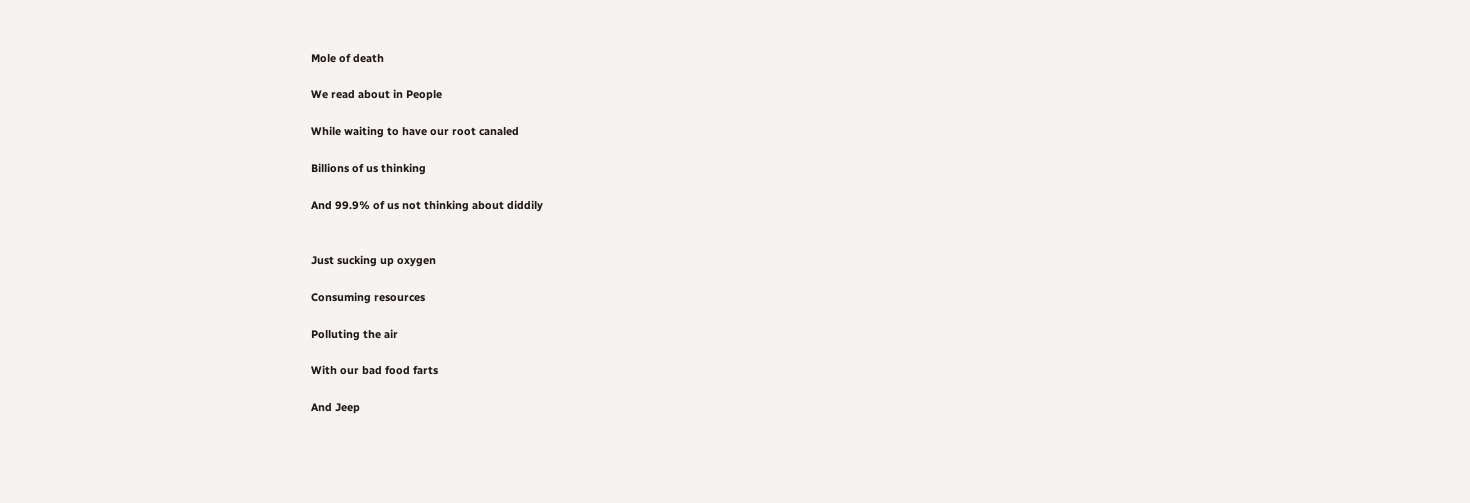Mole of death

We read about in People

While waiting to have our root canaled

Billions of us thinking

And 99.9% of us not thinking about diddily


Just sucking up oxygen

Consuming resources

Polluting the air

With our bad food farts

And Jeep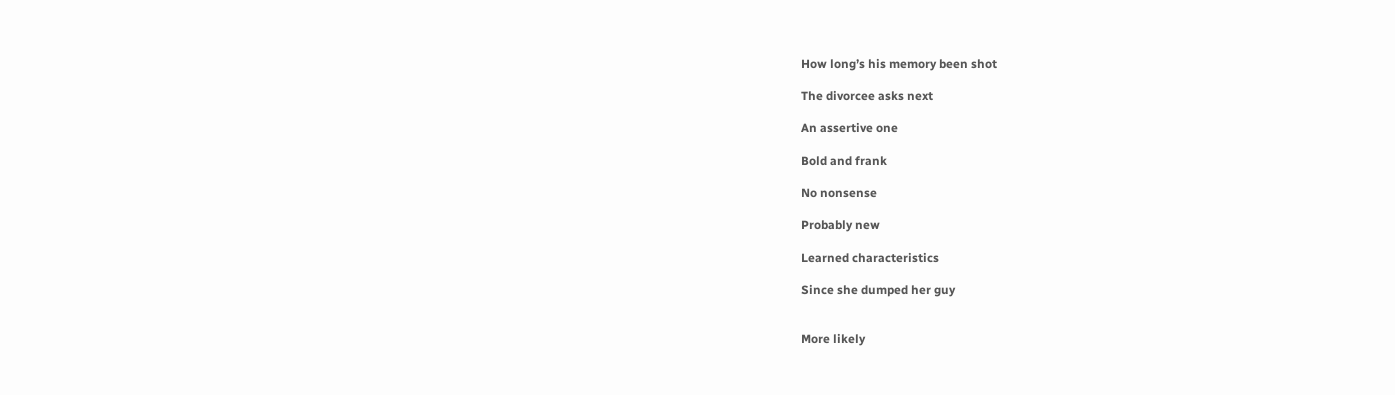How long’s his memory been shot

The divorcee asks next

An assertive one

Bold and frank

No nonsense

Probably new

Learned characteristics

Since she dumped her guy


More likely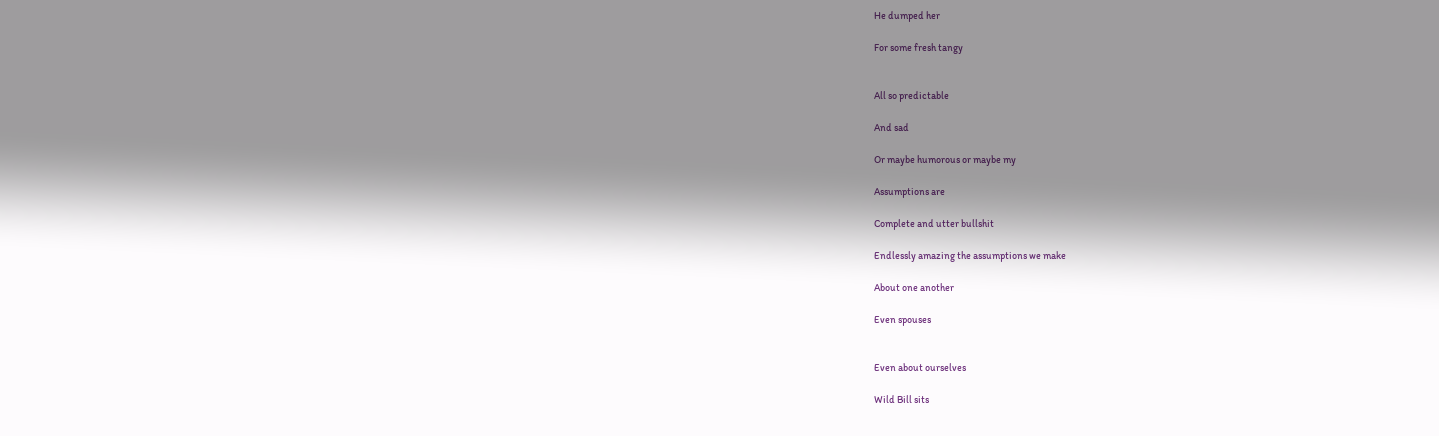He dumped her

For some fresh tangy


All so predictable

And sad

Or maybe humorous or maybe my

Assumptions are

Complete and utter bullshit

Endlessly amazing the assumptions we make

About one another

Even spouses


Even about ourselves

Wild Bill sits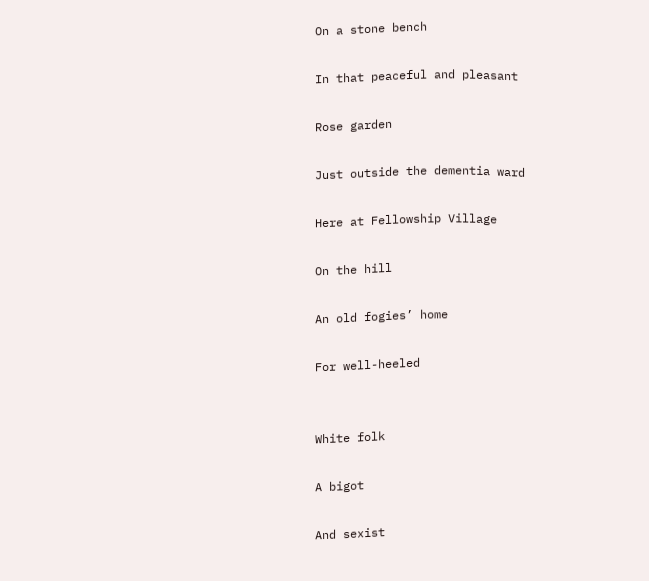On a stone bench

In that peaceful and pleasant

Rose garden

Just outside the dementia ward

Here at Fellowship Village

On the hill

An old fogies’ home

For well-heeled


White folk

A bigot

And sexist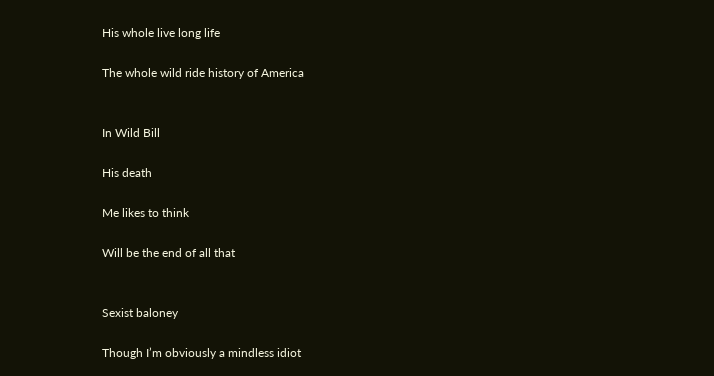His whole live long life

The whole wild ride history of America


In Wild Bill

His death

Me likes to think

Will be the end of all that


Sexist baloney

Though I’m obviously a mindless idiot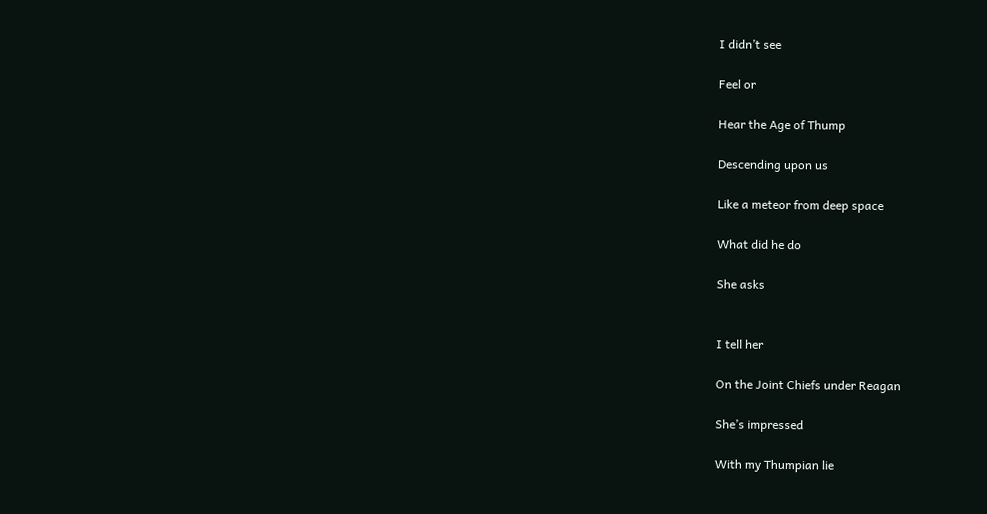I didn’t see

Feel or

Hear the Age of Thump

Descending upon us

Like a meteor from deep space

What did he do

She asks


I tell her

On the Joint Chiefs under Reagan

She’s impressed

With my Thumpian lie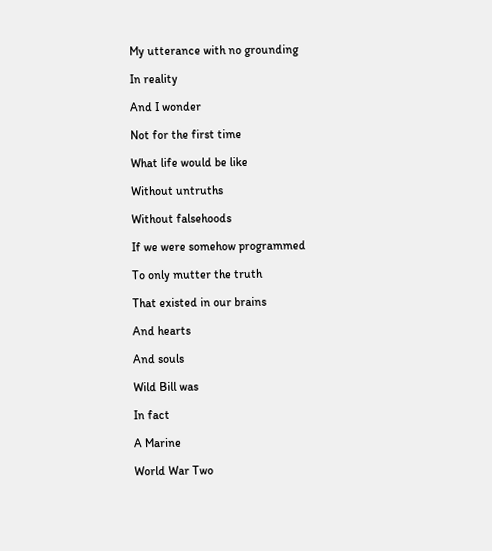My utterance with no grounding

In reality

And I wonder

Not for the first time

What life would be like

Without untruths

Without falsehoods

If we were somehow programmed

To only mutter the truth

That existed in our brains

And hearts

And souls

Wild Bill was

In fact

A Marine

World War Two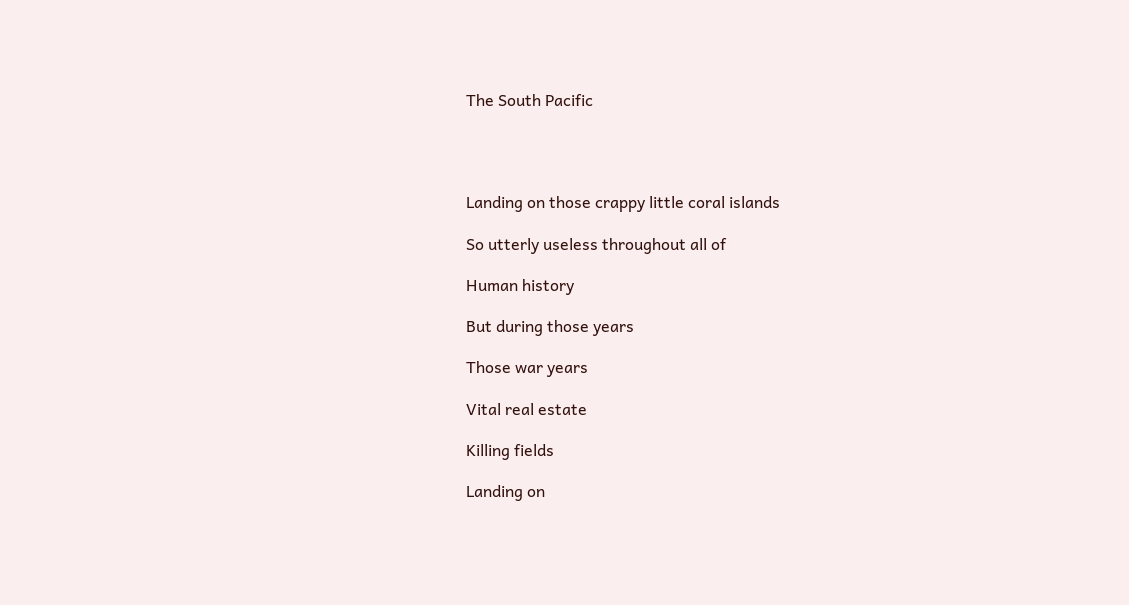The South Pacific




Landing on those crappy little coral islands

So utterly useless throughout all of

Human history

But during those years

Those war years

Vital real estate

Killing fields

Landing on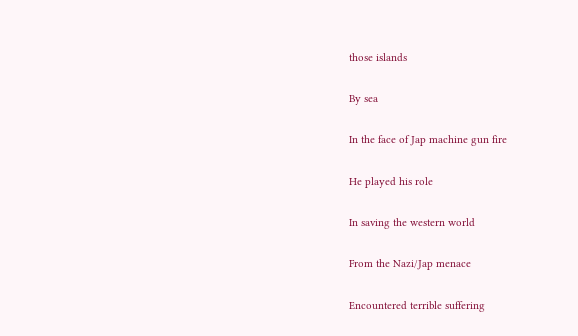those islands

By sea

In the face of Jap machine gun fire

He played his role

In saving the western world

From the Nazi/Jap menace

Encountered terrible suffering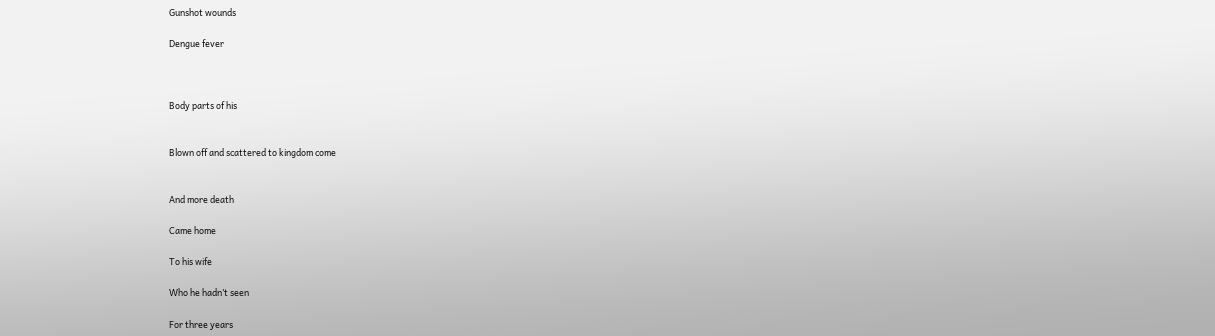Gunshot wounds

Dengue fever



Body parts of his


Blown off and scattered to kingdom come


And more death

Came home

To his wife

Who he hadn’t seen

For three years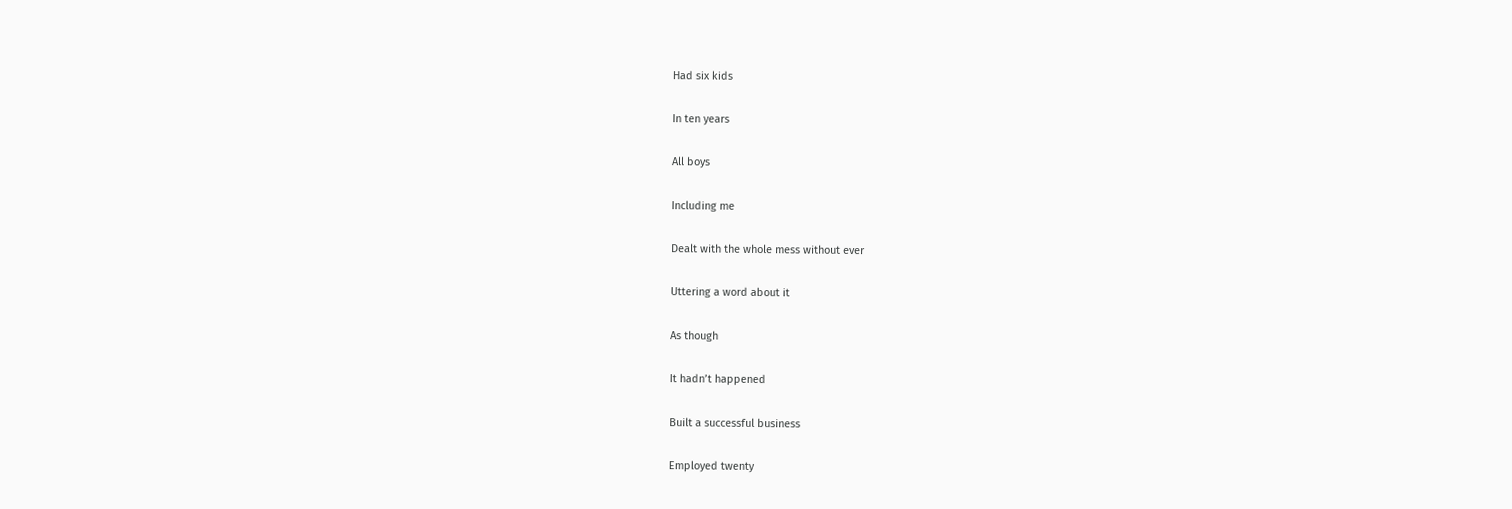Had six kids

In ten years

All boys

Including me

Dealt with the whole mess without ever

Uttering a word about it

As though

It hadn’t happened

Built a successful business

Employed twenty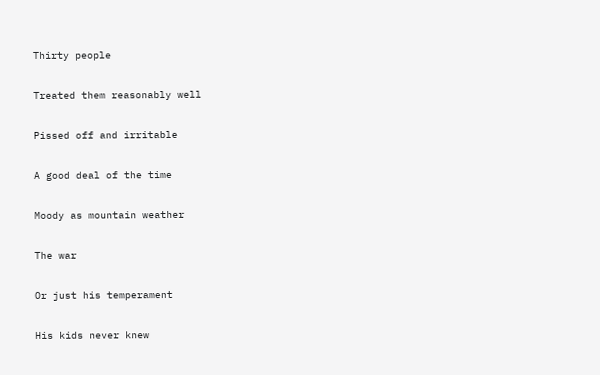Thirty people

Treated them reasonably well

Pissed off and irritable

A good deal of the time

Moody as mountain weather

The war

Or just his temperament

His kids never knew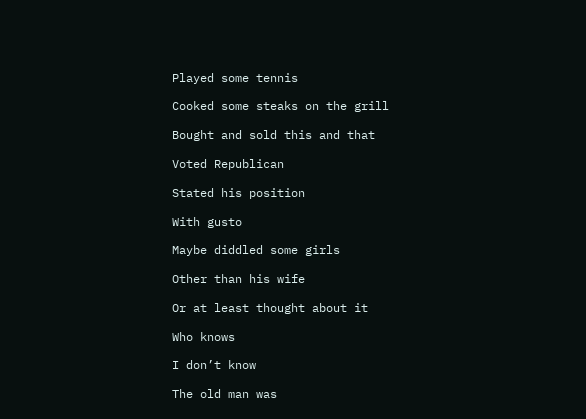Played some tennis

Cooked some steaks on the grill

Bought and sold this and that

Voted Republican

Stated his position

With gusto

Maybe diddled some girls

Other than his wife

Or at least thought about it

Who knows

I don’t know

The old man was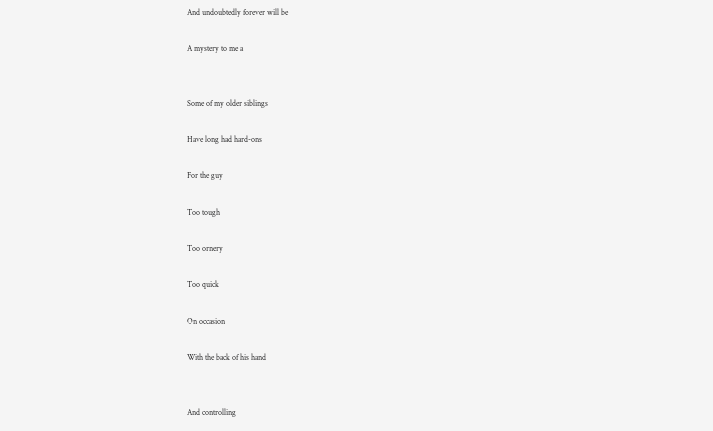And undoubtedly forever will be

A mystery to me a


Some of my older siblings

Have long had hard-ons

For the guy

Too tough

Too ornery

Too quick

On occasion

With the back of his hand


And controlling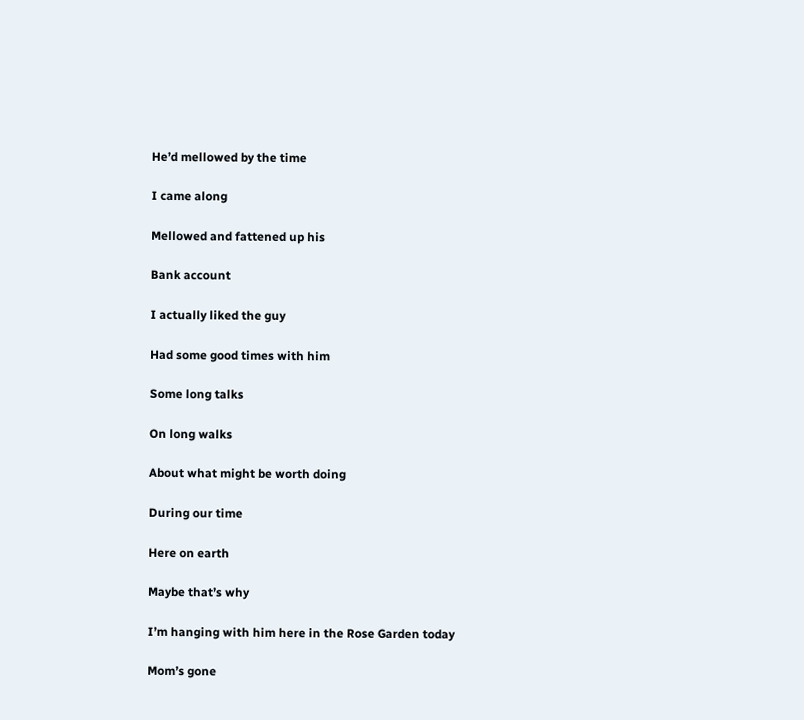He’d mellowed by the time

I came along

Mellowed and fattened up his

Bank account

I actually liked the guy

Had some good times with him

Some long talks

On long walks

About what might be worth doing

During our time

Here on earth

Maybe that’s why

I’m hanging with him here in the Rose Garden today

Mom’s gone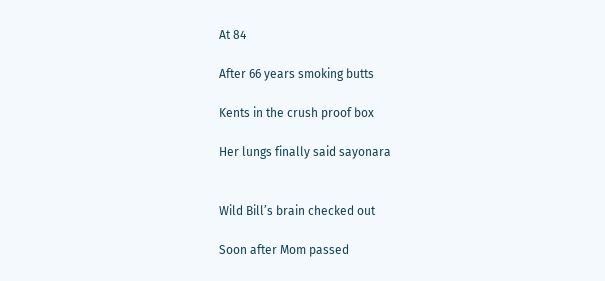At 84

After 66 years smoking butts

Kents in the crush proof box

Her lungs finally said sayonara


Wild Bill’s brain checked out

Soon after Mom passed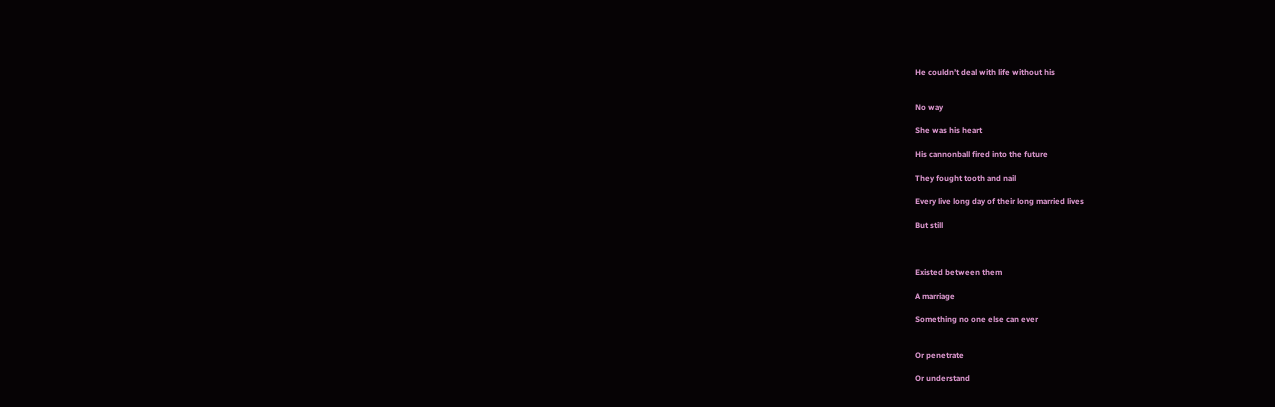He couldn’t deal with life without his


No way

She was his heart

His cannonball fired into the future

They fought tooth and nail

Every live long day of their long married lives

But still



Existed between them

A marriage

Something no one else can ever


Or penetrate

Or understand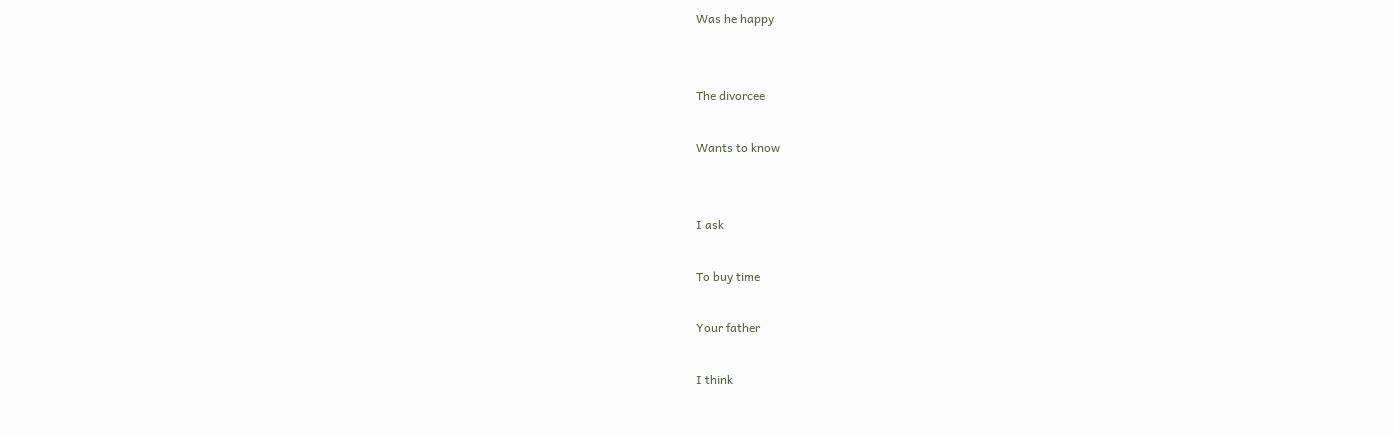Was he happy


The divorcee

Wants to know


I ask

To buy time

Your father

I think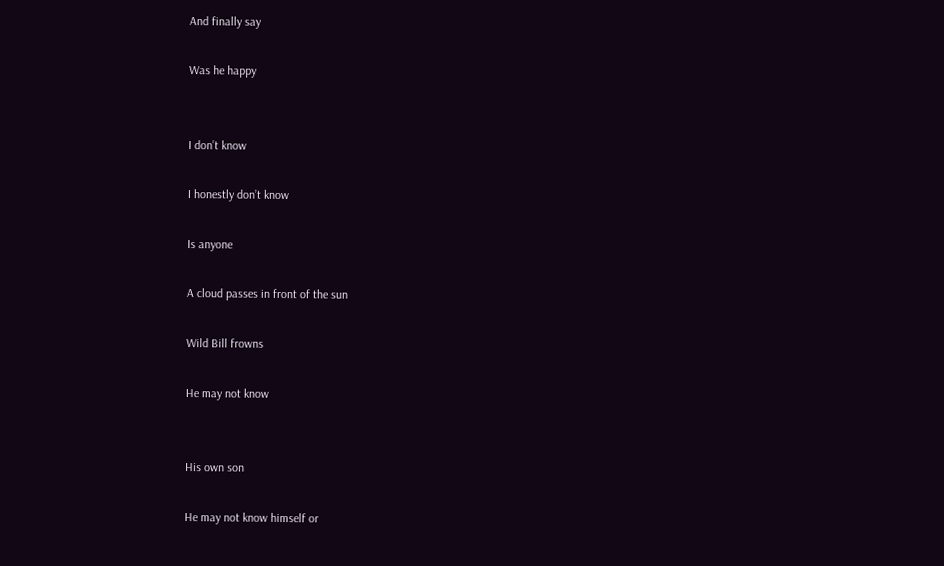And finally say

Was he happy


I don’t know

I honestly don’t know

Is anyone

A cloud passes in front of the sun

Wild Bill frowns

He may not know


His own son

He may not know himself or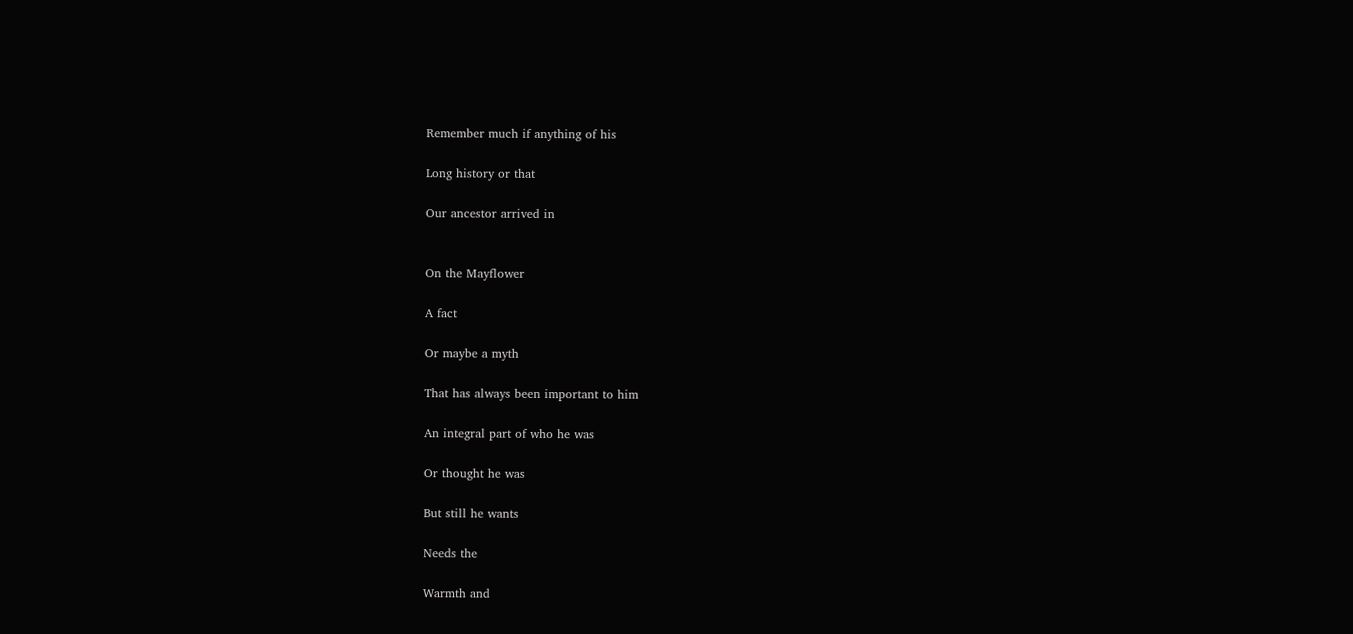Remember much if anything of his

Long history or that

Our ancestor arrived in


On the Mayflower

A fact

Or maybe a myth

That has always been important to him

An integral part of who he was

Or thought he was

But still he wants

Needs the

Warmth and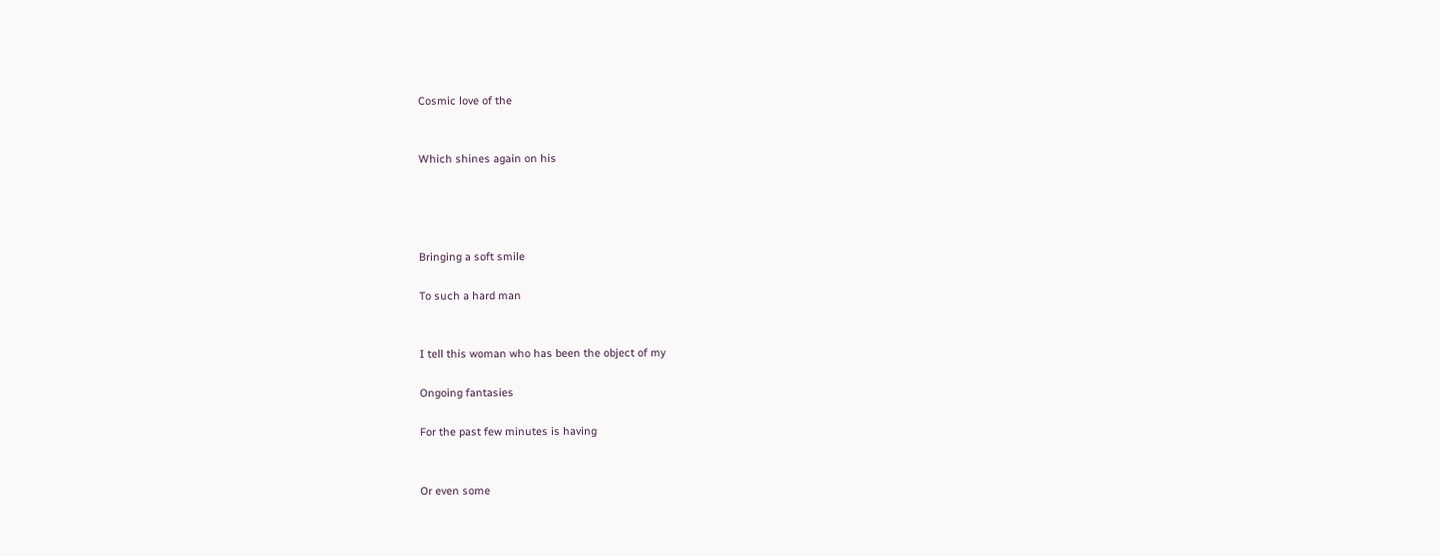Cosmic love of the


Which shines again on his




Bringing a soft smile

To such a hard man


I tell this woman who has been the object of my

Ongoing fantasies

For the past few minutes is having


Or even some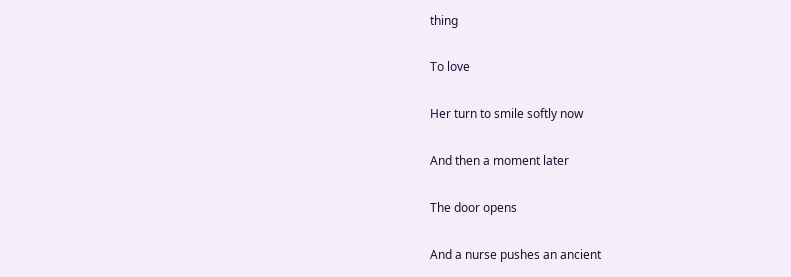thing

To love

Her turn to smile softly now

And then a moment later

The door opens

And a nurse pushes an ancient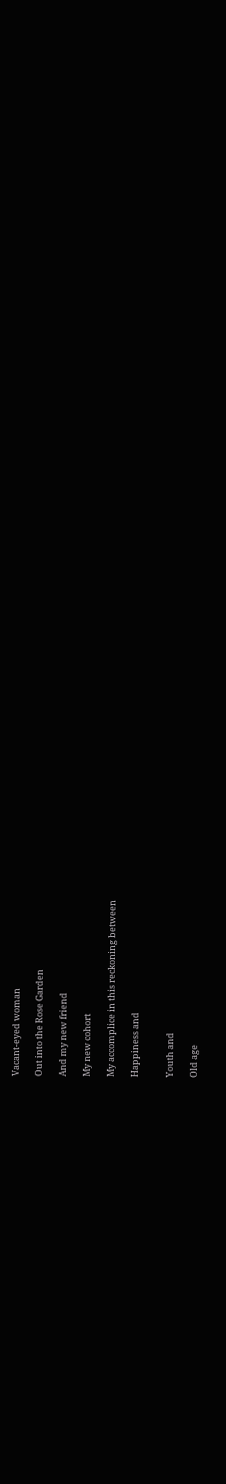Vacant-eyed woman

Out into the Rose Garden

And my new friend

My new cohort

My accomplice in this reckoning between

Happiness and


Youth and

Old age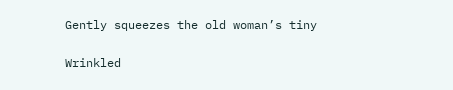Gently squeezes the old woman’s tiny

Wrinkled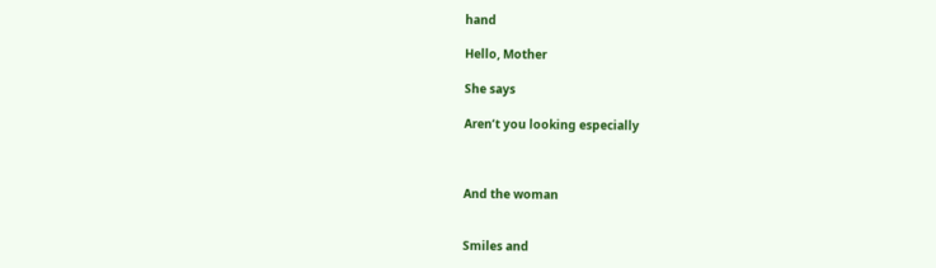hand

Hello, Mother

She says

Aren’t you looking especially



And the woman


Smiles and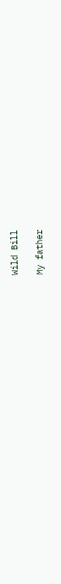Wild Bill

My father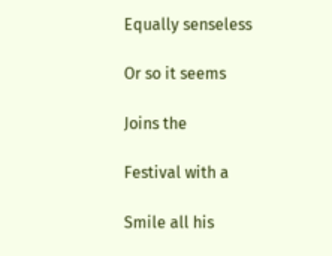Equally senseless

Or so it seems

Joins the

Festival with a

Smile all his